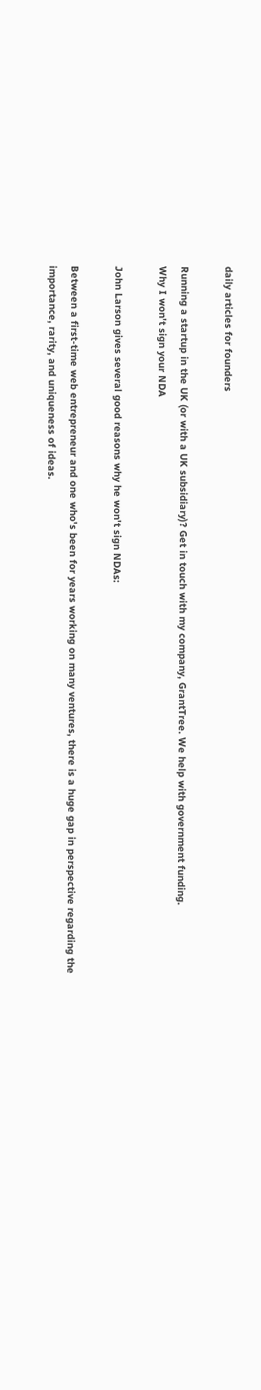daily articles for founders

Running a startup in the UK (or with a UK subsidiary)? Get in touch with my company, GrantTree. We help with government funding.
Why I won't sign your NDA

John Larson gives several good reasons why he won't sign NDAs:

Between a first-time web entrepreneur and one who's been for years working on many ventures, there is a huge gap in perspective regarding the importance, rarity, and uniqueness of ideas.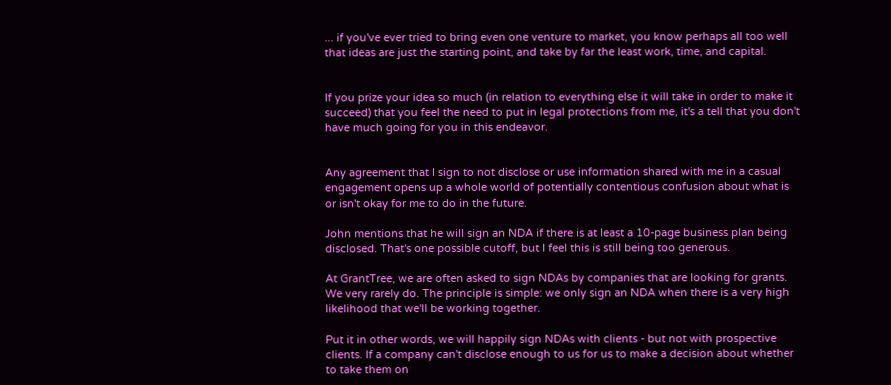... if you've ever tried to bring even one venture to market, you know perhaps all too well that ideas are just the starting point, and take by far the least work, time, and capital.


If you prize your idea so much (in relation to everything else it will take in order to make it succeed) that you feel the need to put in legal protections from me, it's a tell that you don't have much going for you in this endeavor.


Any agreement that I sign to not disclose or use information shared with me in a casual engagement opens up a whole world of potentially contentious confusion about what is or isn't okay for me to do in the future.

John mentions that he will sign an NDA if there is at least a 10-page business plan being disclosed. That's one possible cutoff, but I feel this is still being too generous.

At GrantTree, we are often asked to sign NDAs by companies that are looking for grants. We very rarely do. The principle is simple: we only sign an NDA when there is a very high likelihood that we'll be working together.

Put it in other words, we will happily sign NDAs with clients - but not with prospective clients. If a company can't disclose enough to us for us to make a decision about whether to take them on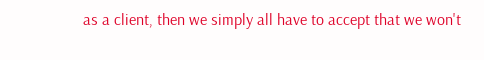as a client, then we simply all have to accept that we won't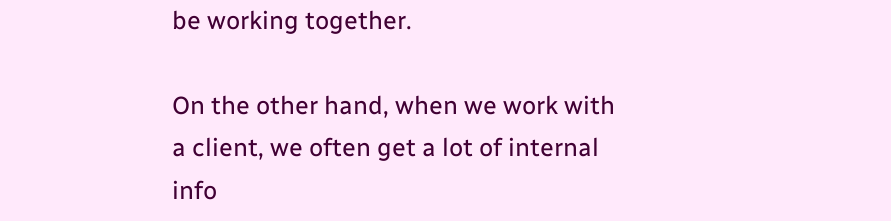be working together.

On the other hand, when we work with a client, we often get a lot of internal info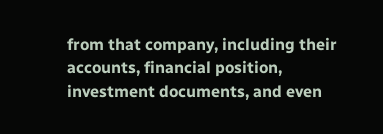from that company, including their accounts, financial position, investment documents, and even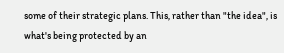some of their strategic plans. This, rather than "the idea", is what's being protected by an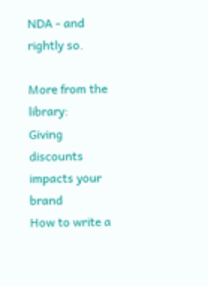NDA - and rightly so.

More from the library:
Giving discounts impacts your brand
How to write a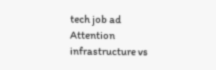tech job ad
Attention infrastructure vs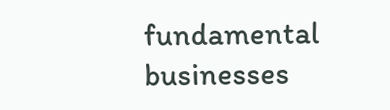fundamental businesses